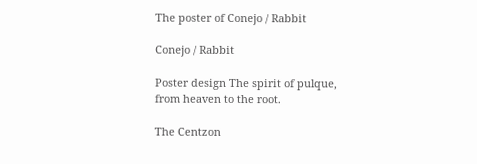The poster of Conejo / Rabbit

Conejo / Rabbit

Poster design The spirit of pulque, from heaven to the root.

The Centzon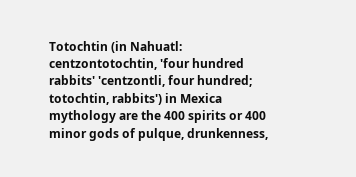Totochtin (in Nahuatl: centzontotochtin, 'four hundred rabbits' 'centzontli, four hundred; totochtin, rabbits') in Mexica mythology are the 400 spirits or 400 minor gods of pulque, drunkenness,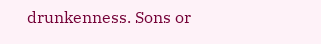drunkenness. Sons or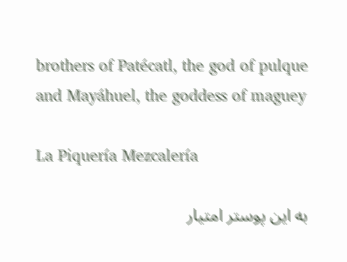brothers of Patécatl, the god of pulque and Mayáhuel, the goddess of maguey

La Piquería Mezcalería

به این پوستر امتیار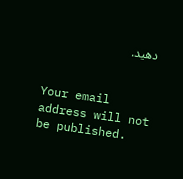دهید.


Your email address will not be published.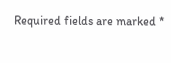Required fields are marked *